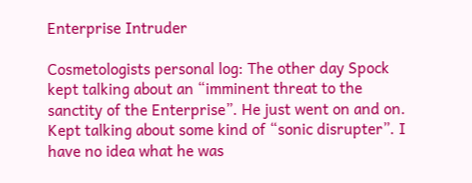Enterprise Intruder

Cosmetologists personal log: The other day Spock kept talking about an “imminent threat to the sanctity of the Enterprise”. He just went on and on. Kept talking about some kind of “sonic disrupter”. I have no idea what he was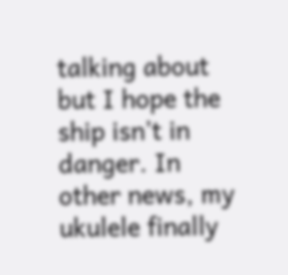talking about but I hope the ship isn’t in danger. In other news, my ukulele finally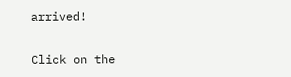arrived!

Click on the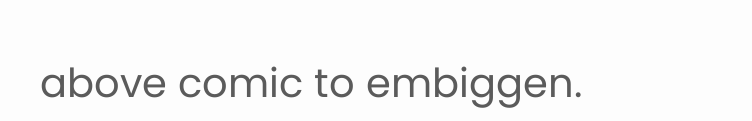above comic to embiggen.